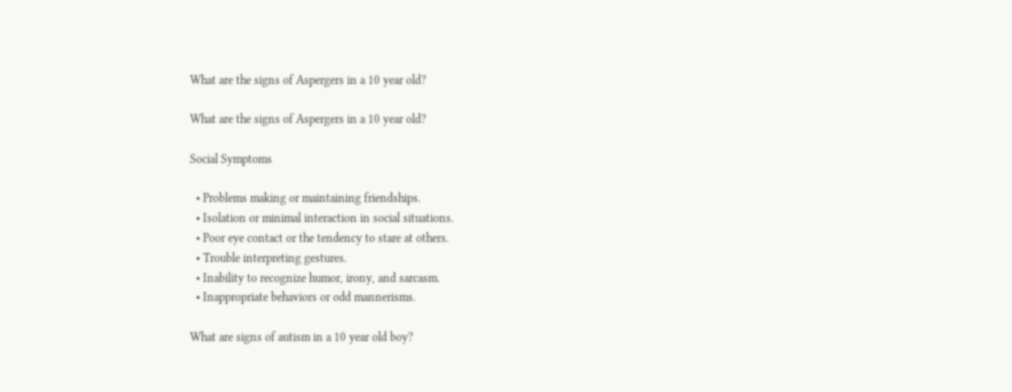What are the signs of Aspergers in a 10 year old?

What are the signs of Aspergers in a 10 year old?

Social Symptoms

  • Problems making or maintaining friendships.
  • Isolation or minimal interaction in social situations.
  • Poor eye contact or the tendency to stare at others.
  • Trouble interpreting gestures.
  • Inability to recognize humor, irony, and sarcasm.
  • Inappropriate behaviors or odd mannerisms.

What are signs of autism in a 10 year old boy?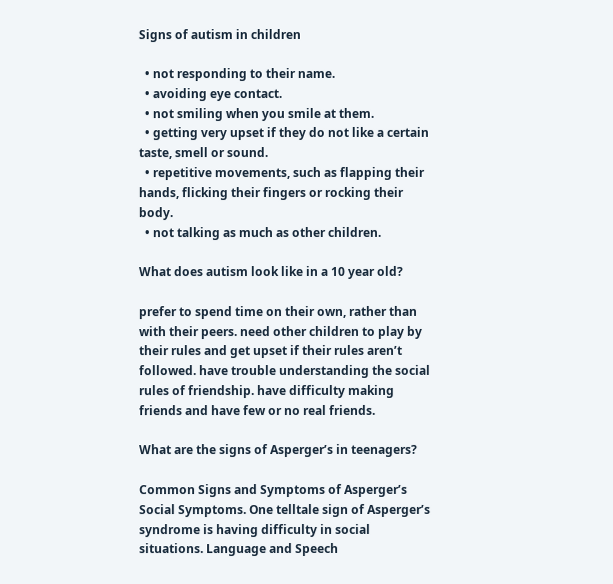Signs of autism in children

  • not responding to their name.
  • avoiding eye contact.
  • not smiling when you smile at them.
  • getting very upset if they do not like a certain taste, smell or sound.
  • repetitive movements, such as flapping their hands, flicking their fingers or rocking their body.
  • not talking as much as other children.

What does autism look like in a 10 year old?

prefer to spend time on their own, rather than with their peers. need other children to play by their rules and get upset if their rules aren’t followed. have trouble understanding the social rules of friendship. have difficulty making friends and have few or no real friends.

What are the signs of Asperger’s in teenagers?

Common Signs and Symptoms of Asperger’s Social Symptoms. One telltale sign of Asperger’s syndrome is having difficulty in social situations. Language and Speech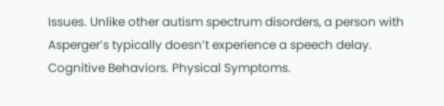Issues. Unlike other autism spectrum disorders, a person with Asperger’s typically doesn’t experience a speech delay. Cognitive Behaviors. Physical Symptoms.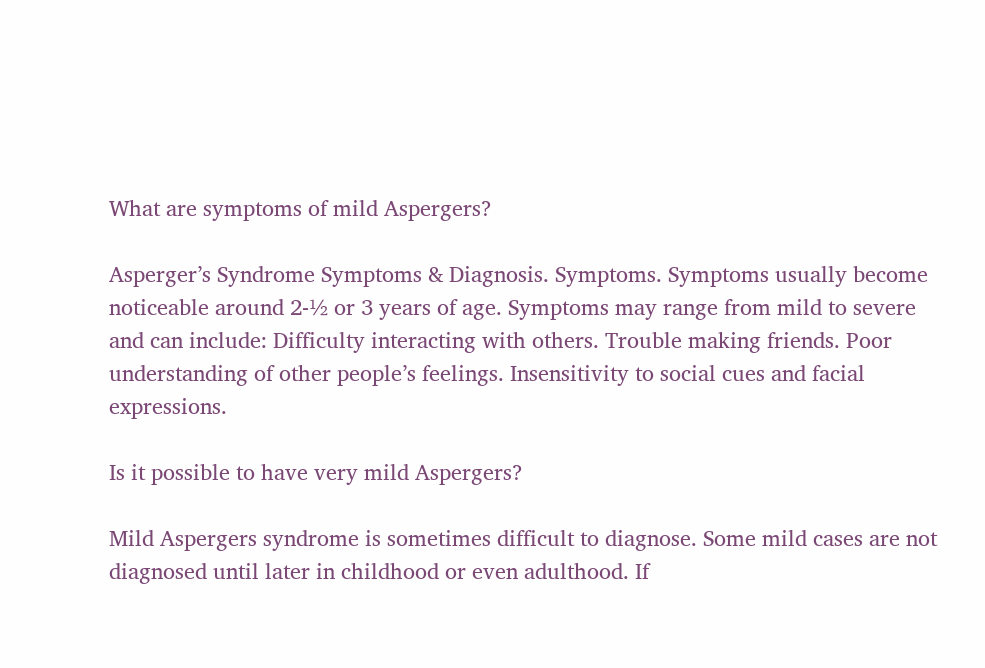What are symptoms of mild Aspergers?

Asperger’s Syndrome Symptoms & Diagnosis. Symptoms. Symptoms usually become noticeable around 2-½ or 3 years of age. Symptoms may range from mild to severe and can include: Difficulty interacting with others. Trouble making friends. Poor understanding of other people’s feelings. Insensitivity to social cues and facial expressions.

Is it possible to have very mild Aspergers?

Mild Aspergers syndrome is sometimes difficult to diagnose. Some mild cases are not diagnosed until later in childhood or even adulthood. If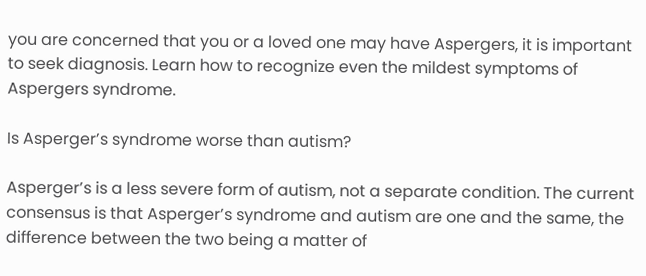you are concerned that you or a loved one may have Aspergers, it is important to seek diagnosis. Learn how to recognize even the mildest symptoms of Aspergers syndrome.

Is Asperger’s syndrome worse than autism?

Asperger’s is a less severe form of autism, not a separate condition. The current consensus is that Asperger’s syndrome and autism are one and the same, the difference between the two being a matter of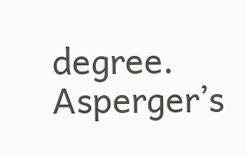degree. Asperger’s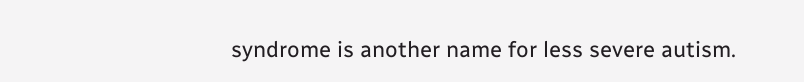syndrome is another name for less severe autism.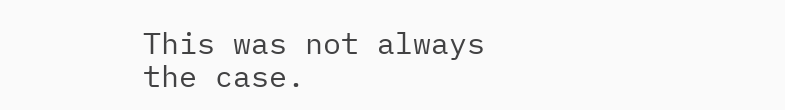This was not always the case.